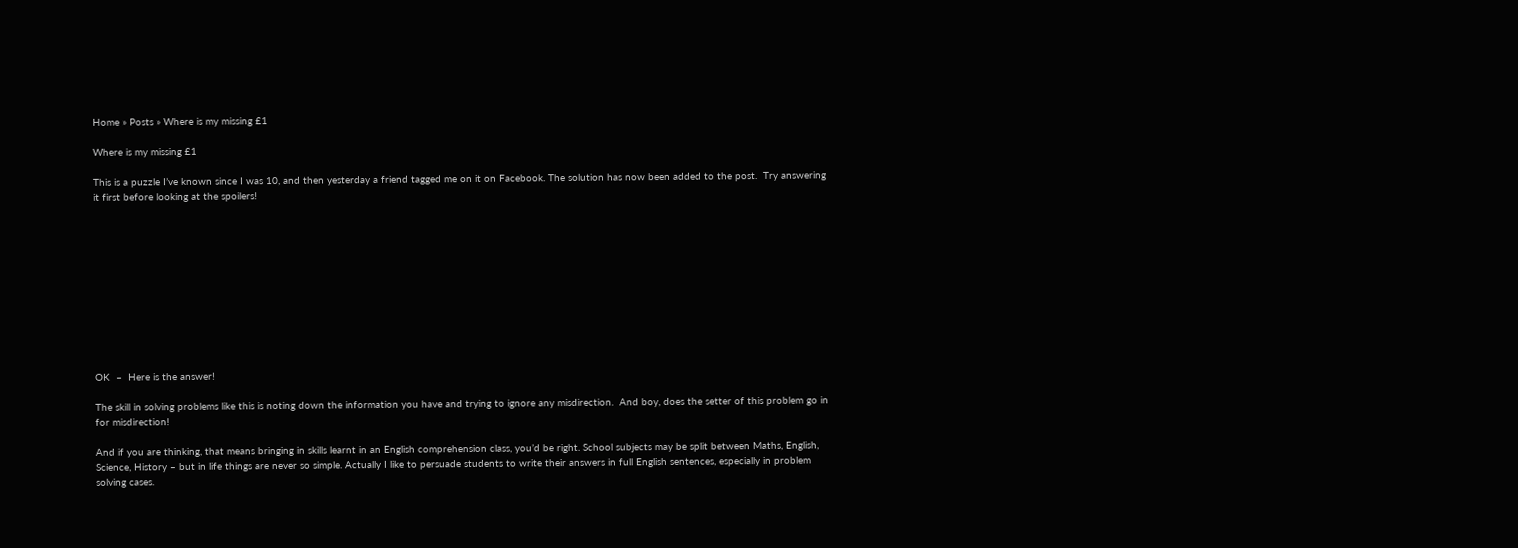Home » Posts » Where is my missing £1

Where is my missing £1

This is a puzzle I’ve known since I was 10, and then yesterday a friend tagged me on it on Facebook. The solution has now been added to the post.  Try answering it first before looking at the spoilers!











OK  –  Here is the answer!

The skill in solving problems like this is noting down the information you have and trying to ignore any misdirection.  And boy, does the setter of this problem go in for misdirection!

And if you are thinking, that means bringing in skills learnt in an English comprehension class, you’d be right. School subjects may be split between Maths, English, Science, History – but in life things are never so simple. Actually I like to persuade students to write their answers in full English sentences, especially in problem solving cases.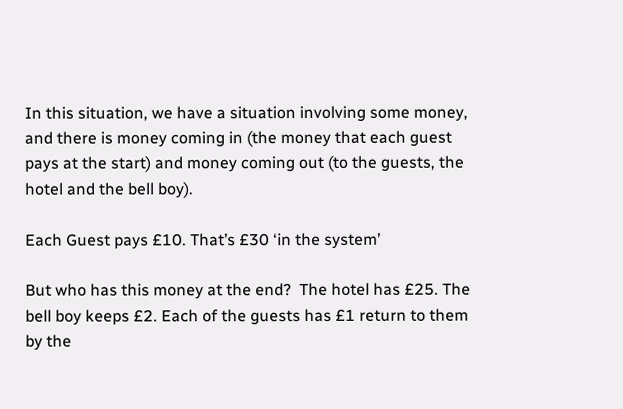In this situation, we have a situation involving some money, and there is money coming in (the money that each guest pays at the start) and money coming out (to the guests, the hotel and the bell boy).

Each Guest pays £10. That’s £30 ‘in the system’

But who has this money at the end?  The hotel has £25. The bell boy keeps £2. Each of the guests has £1 return to them by the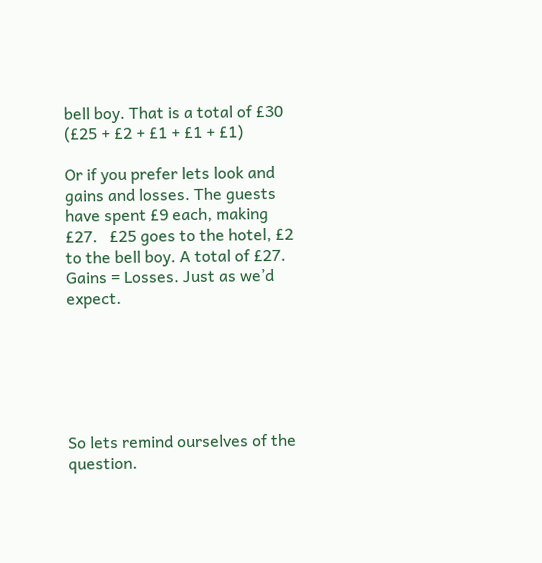bell boy. That is a total of £30 (£25 + £2 + £1 + £1 + £1)

Or if you prefer lets look and gains and losses. The guests have spent £9 each, making £27.   £25 goes to the hotel, £2 to the bell boy. A total of £27. Gains = Losses. Just as we’d expect.






So lets remind ourselves of the question.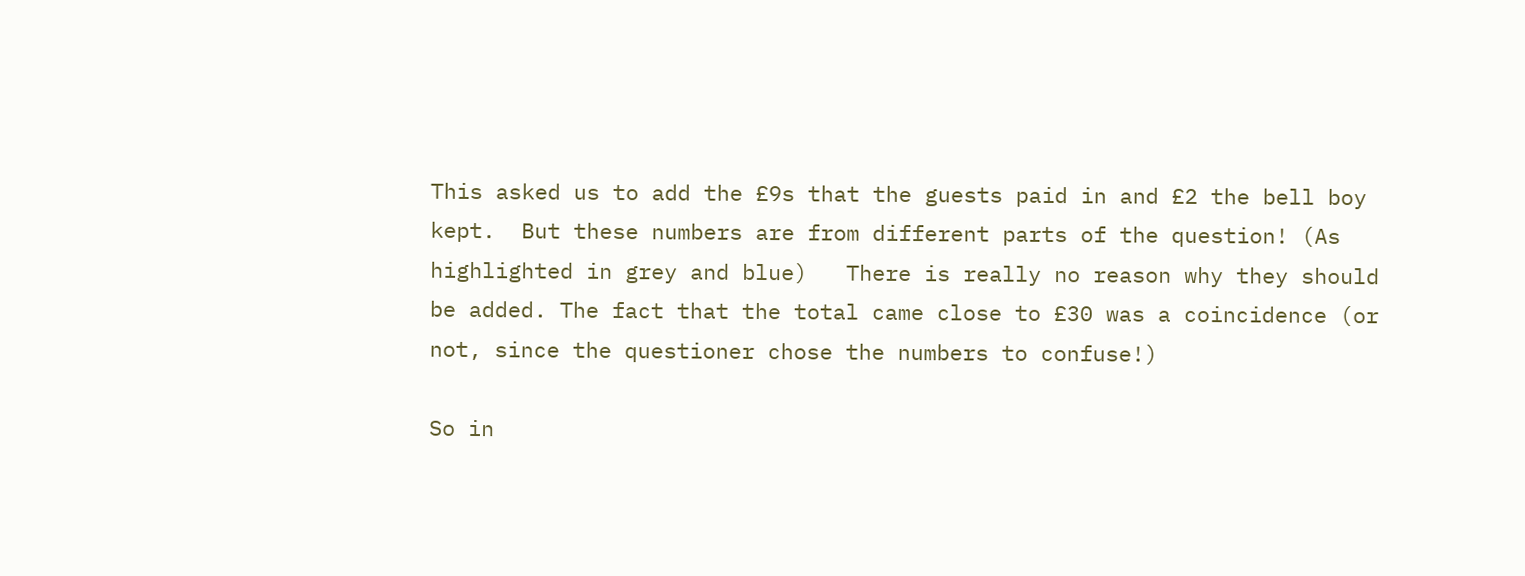This asked us to add the £9s that the guests paid in and £2 the bell boy kept.  But these numbers are from different parts of the question! (As highlighted in grey and blue)   There is really no reason why they should be added. The fact that the total came close to £30 was a coincidence (or not, since the questioner chose the numbers to confuse!)

So in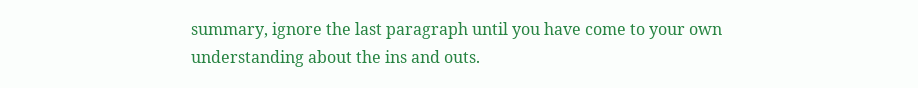summary, ignore the last paragraph until you have come to your own understanding about the ins and outs.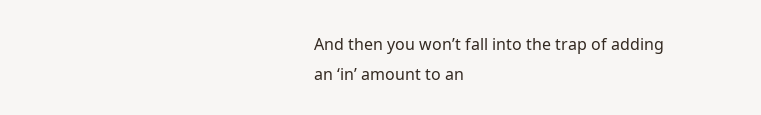And then you won’t fall into the trap of adding an ‘in’ amount to an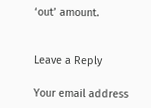‘out’ amount.


Leave a Reply

Your email address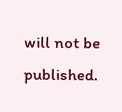will not be published.